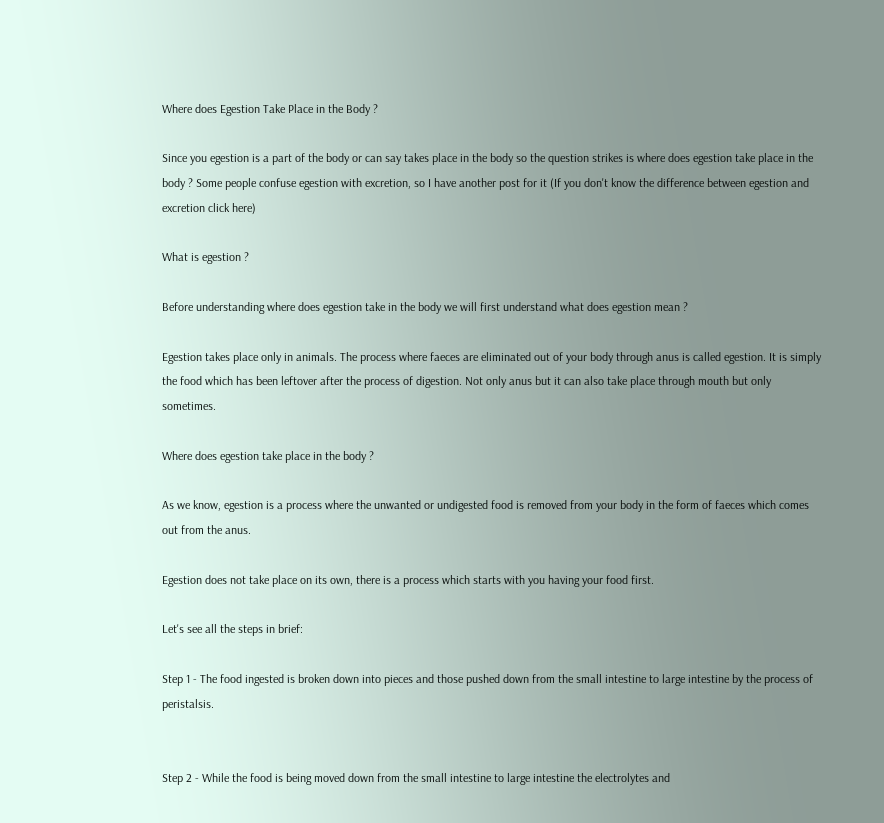Where does Egestion Take Place in the Body ?

Since you egestion is a part of the body or can say takes place in the body so the question strikes is where does egestion take place in the body ? Some people confuse egestion with excretion, so I have another post for it (If you don't know the difference between egestion and excretion click here)

What is egestion ?

Before understanding where does egestion take in the body we will first understand what does egestion mean ?

Egestion takes place only in animals. The process where faeces are eliminated out of your body through anus is called egestion. It is simply the food which has been leftover after the process of digestion. Not only anus but it can also take place through mouth but only sometimes.

Where does egestion take place in the body ?

As we know, egestion is a process where the unwanted or undigested food is removed from your body in the form of faeces which comes out from the anus.

Egestion does not take place on its own, there is a process which starts with you having your food first.

Let's see all the steps in brief:

Step 1 - The food ingested is broken down into pieces and those pushed down from the small intestine to large intestine by the process of peristalsis.


Step 2 - While the food is being moved down from the small intestine to large intestine the electrolytes and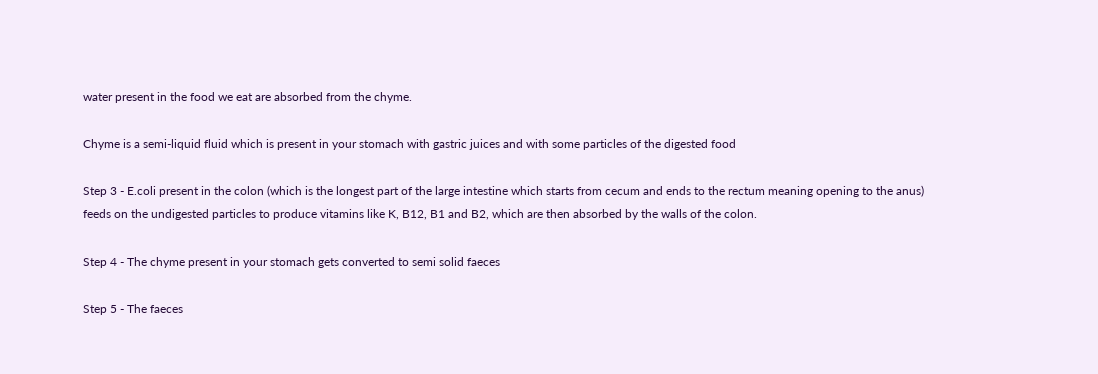water present in the food we eat are absorbed from the chyme.

Chyme is a semi-liquid fluid which is present in your stomach with gastric juices and with some particles of the digested food

Step 3 - E.coli present in the colon (which is the longest part of the large intestine which starts from cecum and ends to the rectum meaning opening to the anus) feeds on the undigested particles to produce vitamins like K, B12, B1 and B2, which are then absorbed by the walls of the colon.

Step 4 - The chyme present in your stomach gets converted to semi solid faeces

Step 5 - The faeces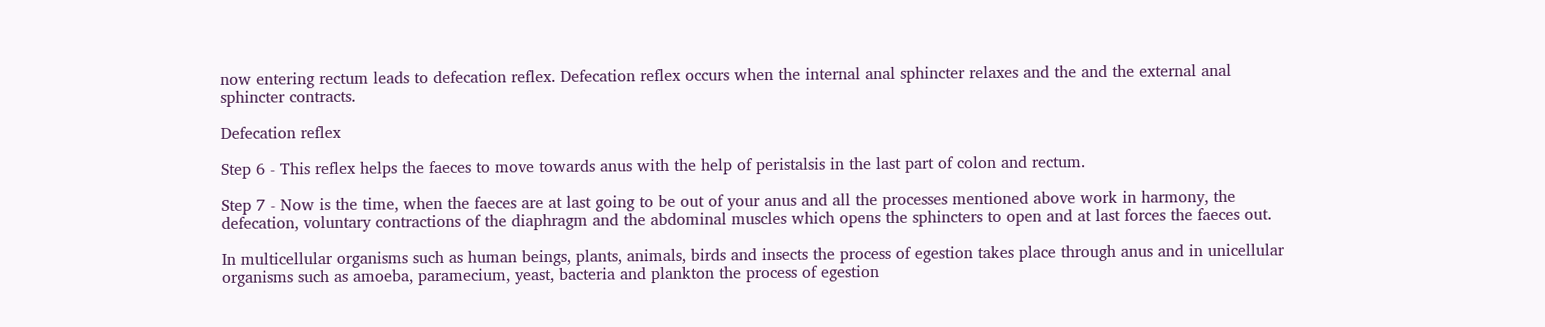now entering rectum leads to defecation reflex. Defecation reflex occurs when the internal anal sphincter relaxes and the and the external anal sphincter contracts.

Defecation reflex

Step 6 - This reflex helps the faeces to move towards anus with the help of peristalsis in the last part of colon and rectum.

Step 7 - Now is the time, when the faeces are at last going to be out of your anus and all the processes mentioned above work in harmony, the defecation, voluntary contractions of the diaphragm and the abdominal muscles which opens the sphincters to open and at last forces the faeces out.

In multicellular organisms such as human beings, plants, animals, birds and insects the process of egestion takes place through anus and in unicellular organisms such as amoeba, paramecium, yeast, bacteria and plankton the process of egestion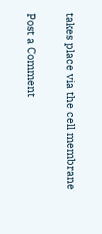takes place via the cell membrane

Post a Comment